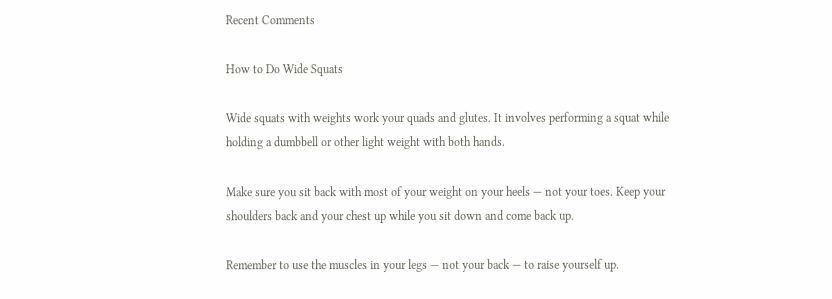Recent Comments

How to Do Wide Squats

Wide squats with weights work your quads and glutes. It involves performing a squat while holding a dumbbell or other light weight with both hands.

Make sure you sit back with most of your weight on your heels — not your toes. Keep your shoulders back and your chest up while you sit down and come back up.

Remember to use the muscles in your legs — not your back — to raise yourself up.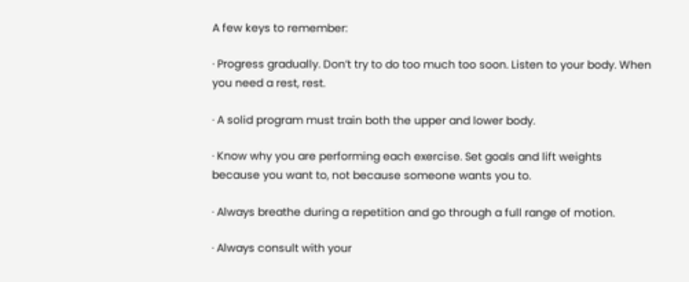A few keys to remember:

· Progress gradually. Don’t try to do too much too soon. Listen to your body. When you need a rest, rest.

· A solid program must train both the upper and lower body.

· Know why you are performing each exercise. Set goals and lift weights because you want to, not because someone wants you to.

· Always breathe during a repetition and go through a full range of motion.

· Always consult with your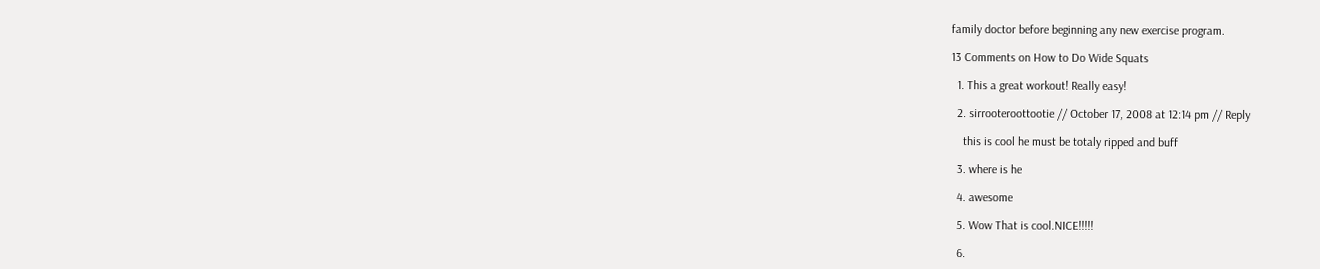family doctor before beginning any new exercise program.

13 Comments on How to Do Wide Squats

  1. This a great workout! Really easy!

  2. sirrooteroottootie // October 17, 2008 at 12:14 pm // Reply

    this is cool he must be totaly ripped and buff

  3. where is he

  4. awesome

  5. Wow That is cool.NICE!!!!!

  6.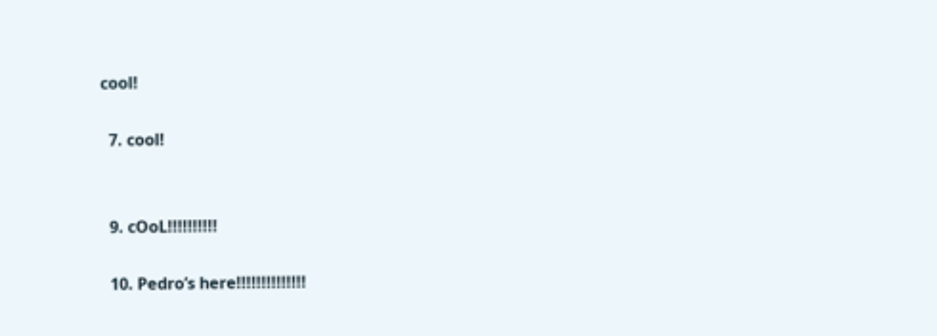cool!

  7. cool!


  9. cOoL!!!!!!!!!!

  10. Pedro’s here!!!!!!!!!!!!!!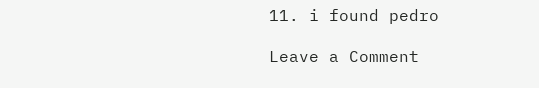11. i found pedro

Leave a Comment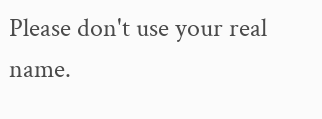Please don't use your real name.